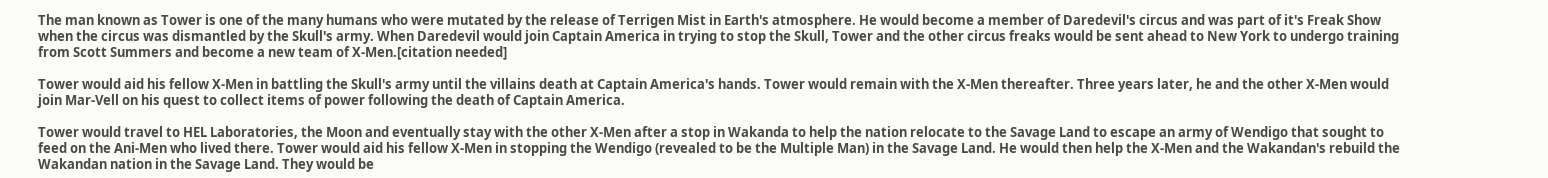The man known as Tower is one of the many humans who were mutated by the release of Terrigen Mist in Earth's atmosphere. He would become a member of Daredevil's circus and was part of it's Freak Show when the circus was dismantled by the Skull's army. When Daredevil would join Captain America in trying to stop the Skull, Tower and the other circus freaks would be sent ahead to New York to undergo training from Scott Summers and become a new team of X-Men.[citation needed]

Tower would aid his fellow X-Men in battling the Skull's army until the villains death at Captain America's hands. Tower would remain with the X-Men thereafter. Three years later, he and the other X-Men would join Mar-Vell on his quest to collect items of power following the death of Captain America.

Tower would travel to HEL Laboratories, the Moon and eventually stay with the other X-Men after a stop in Wakanda to help the nation relocate to the Savage Land to escape an army of Wendigo that sought to feed on the Ani-Men who lived there. Tower would aid his fellow X-Men in stopping the Wendigo (revealed to be the Multiple Man) in the Savage Land. He would then help the X-Men and the Wakandan's rebuild the Wakandan nation in the Savage Land. They would be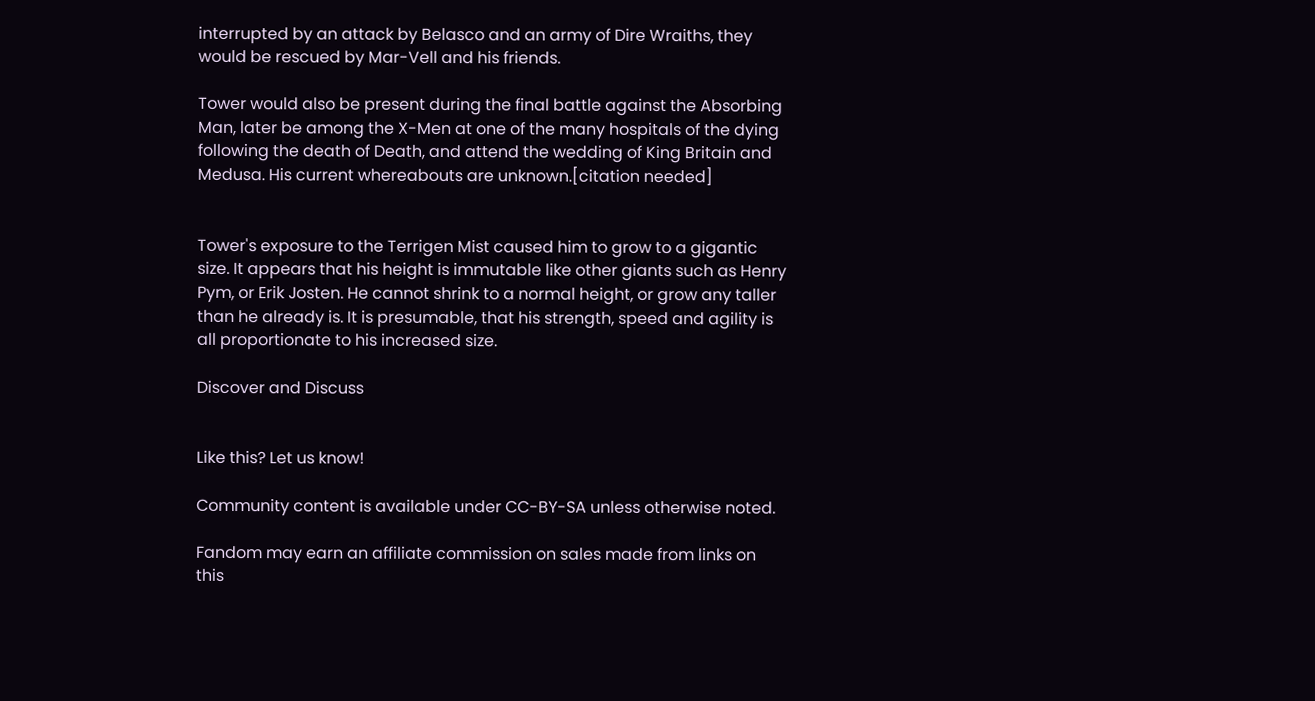interrupted by an attack by Belasco and an army of Dire Wraiths, they would be rescued by Mar-Vell and his friends.

Tower would also be present during the final battle against the Absorbing Man, later be among the X-Men at one of the many hospitals of the dying following the death of Death, and attend the wedding of King Britain and Medusa. His current whereabouts are unknown.[citation needed]


Tower's exposure to the Terrigen Mist caused him to grow to a gigantic size. It appears that his height is immutable like other giants such as Henry Pym, or Erik Josten. He cannot shrink to a normal height, or grow any taller than he already is. It is presumable, that his strength, speed and agility is all proportionate to his increased size.

Discover and Discuss


Like this? Let us know!

Community content is available under CC-BY-SA unless otherwise noted.

Fandom may earn an affiliate commission on sales made from links on this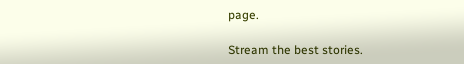page.

Stream the best stories.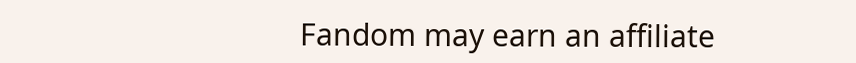Fandom may earn an affiliate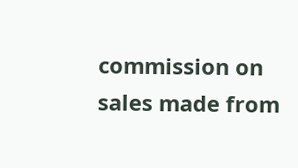commission on sales made from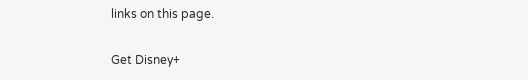links on this page.

Get Disney+